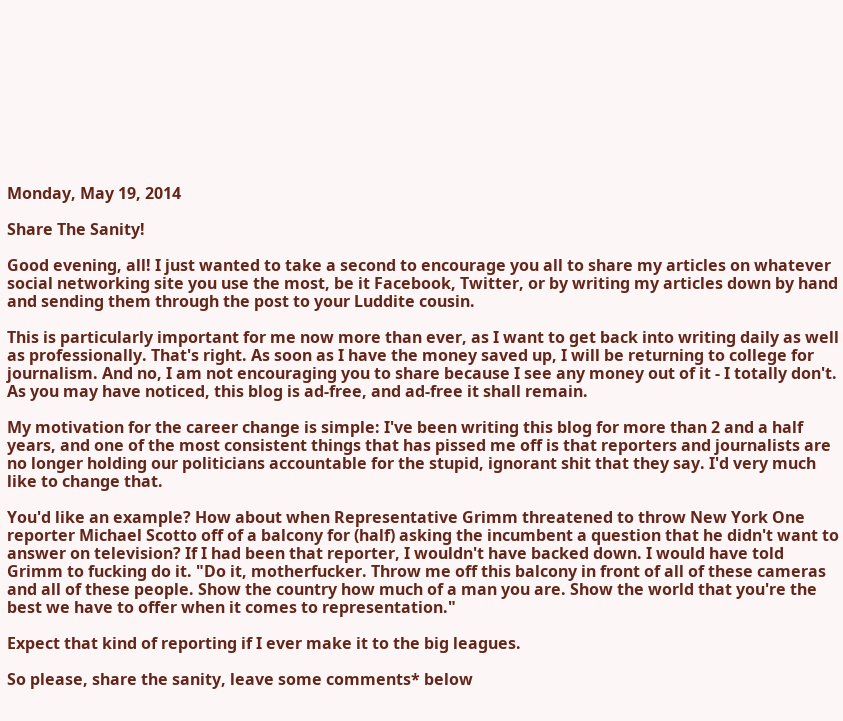Monday, May 19, 2014

Share The Sanity!

Good evening, all! I just wanted to take a second to encourage you all to share my articles on whatever social networking site you use the most, be it Facebook, Twitter, or by writing my articles down by hand and sending them through the post to your Luddite cousin.

This is particularly important for me now more than ever, as I want to get back into writing daily as well as professionally. That's right. As soon as I have the money saved up, I will be returning to college for journalism. And no, I am not encouraging you to share because I see any money out of it - I totally don't. As you may have noticed, this blog is ad-free, and ad-free it shall remain.

My motivation for the career change is simple: I've been writing this blog for more than 2 and a half years, and one of the most consistent things that has pissed me off is that reporters and journalists are no longer holding our politicians accountable for the stupid, ignorant shit that they say. I'd very much like to change that.

You'd like an example? How about when Representative Grimm threatened to throw New York One reporter Michael Scotto off of a balcony for (half) asking the incumbent a question that he didn't want to answer on television? If I had been that reporter, I wouldn't have backed down. I would have told Grimm to fucking do it. "Do it, motherfucker. Throw me off this balcony in front of all of these cameras and all of these people. Show the country how much of a man you are. Show the world that you're the best we have to offer when it comes to representation."

Expect that kind of reporting if I ever make it to the big leagues.

So please, share the sanity, leave some comments* below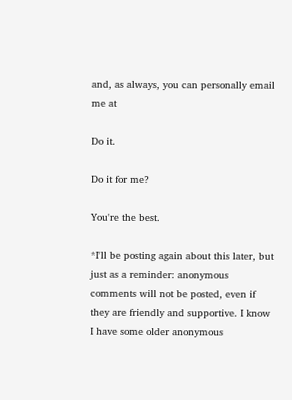and, as always, you can personally email me at

Do it.

Do it for me?

You're the best.

*I'll be posting again about this later, but just as a reminder: anonymous comments will not be posted, even if they are friendly and supportive. I know I have some older anonymous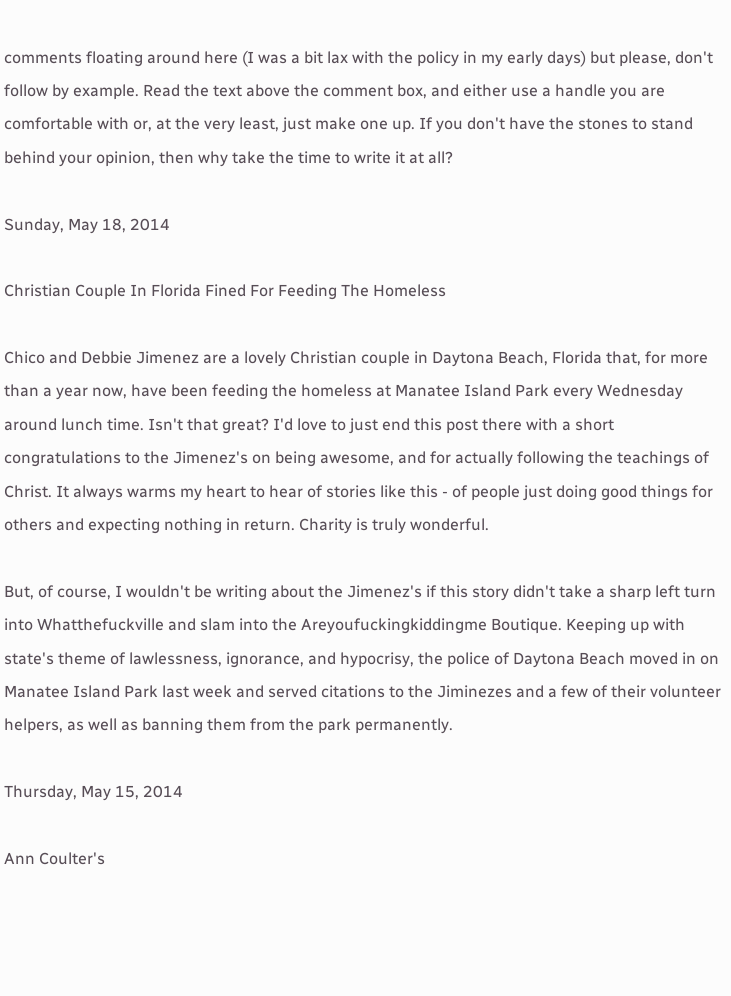comments floating around here (I was a bit lax with the policy in my early days) but please, don't follow by example. Read the text above the comment box, and either use a handle you are comfortable with or, at the very least, just make one up. If you don't have the stones to stand behind your opinion, then why take the time to write it at all?

Sunday, May 18, 2014

Christian Couple In Florida Fined For Feeding The Homeless

Chico and Debbie Jimenez are a lovely Christian couple in Daytona Beach, Florida that, for more than a year now, have been feeding the homeless at Manatee Island Park every Wednesday around lunch time. Isn't that great? I'd love to just end this post there with a short congratulations to the Jimenez's on being awesome, and for actually following the teachings of Christ. It always warms my heart to hear of stories like this - of people just doing good things for others and expecting nothing in return. Charity is truly wonderful.

But, of course, I wouldn't be writing about the Jimenez's if this story didn't take a sharp left turn into Whatthefuckville and slam into the Areyoufuckingkiddingme Boutique. Keeping up with state's theme of lawlessness, ignorance, and hypocrisy, the police of Daytona Beach moved in on Manatee Island Park last week and served citations to the Jiminezes and a few of their volunteer helpers, as well as banning them from the park permanently.

Thursday, May 15, 2014

Ann Coulter's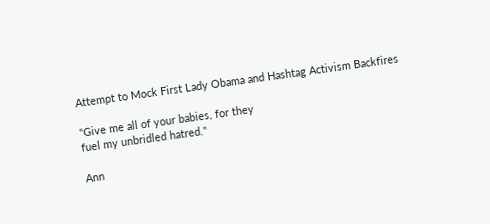Attempt to Mock First Lady Obama and Hashtag Activism Backfires

"Give me all of your babies, for they
fuel my unbridled hatred."

Ann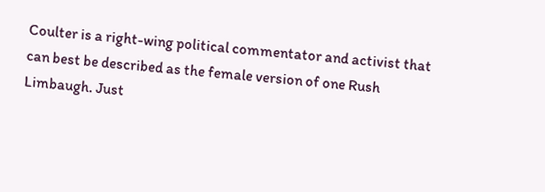Coulter is a right-wing political commentator and activist that can best be described as the female version of one Rush Limbaugh. Just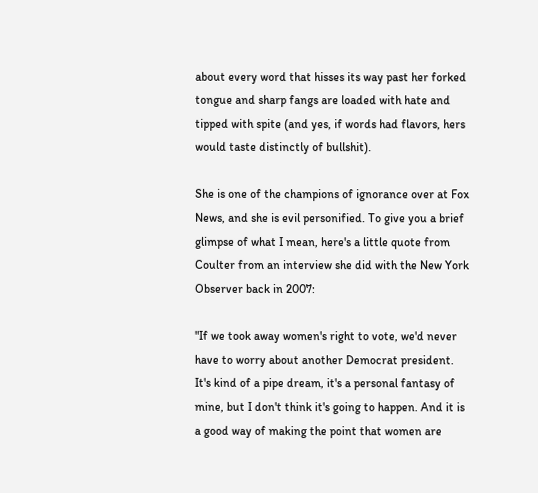about every word that hisses its way past her forked tongue and sharp fangs are loaded with hate and tipped with spite (and yes, if words had flavors, hers would taste distinctly of bullshit).

She is one of the champions of ignorance over at Fox News, and she is evil personified. To give you a brief glimpse of what I mean, here's a little quote from Coulter from an interview she did with the New York Observer back in 2007:

"If we took away women's right to vote, we'd never have to worry about another Democrat president. It's kind of a pipe dream, it's a personal fantasy of mine, but I don't think it's going to happen. And it is a good way of making the point that women are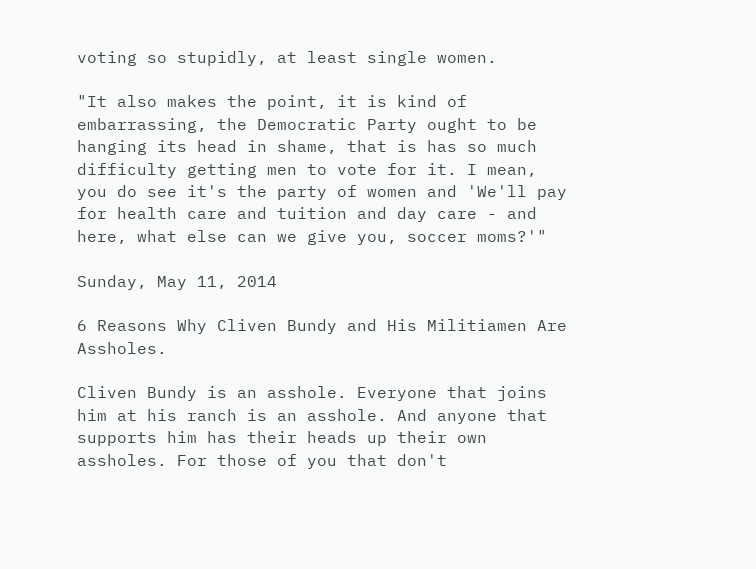voting so stupidly, at least single women.

"It also makes the point, it is kind of embarrassing, the Democratic Party ought to be hanging its head in shame, that is has so much difficulty getting men to vote for it. I mean, you do see it's the party of women and 'We'll pay for health care and tuition and day care - and here, what else can we give you, soccer moms?'"

Sunday, May 11, 2014

6 Reasons Why Cliven Bundy and His Militiamen Are Assholes.

Cliven Bundy is an asshole. Everyone that joins him at his ranch is an asshole. And anyone that supports him has their heads up their own assholes. For those of you that don't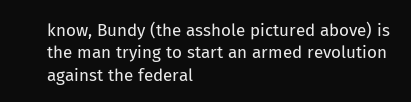know, Bundy (the asshole pictured above) is the man trying to start an armed revolution against the federal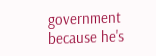government because he's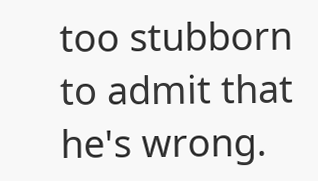too stubborn to admit that he's wrong.